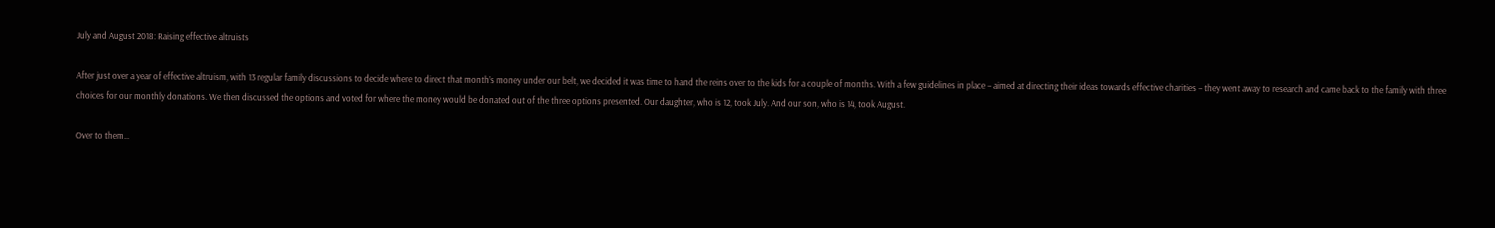July and August 2018: Raising effective altruists

After just over a year of effective altruism, with 13 regular family discussions to decide where to direct that month’s money under our belt, we decided it was time to hand the reins over to the kids for a couple of months. With a few guidelines in place – aimed at directing their ideas towards effective charities – they went away to research and came back to the family with three choices for our monthly donations. We then discussed the options and voted for where the money would be donated out of the three options presented. Our daughter, who is 12, took July. And our son, who is 14, took August.

Over to them…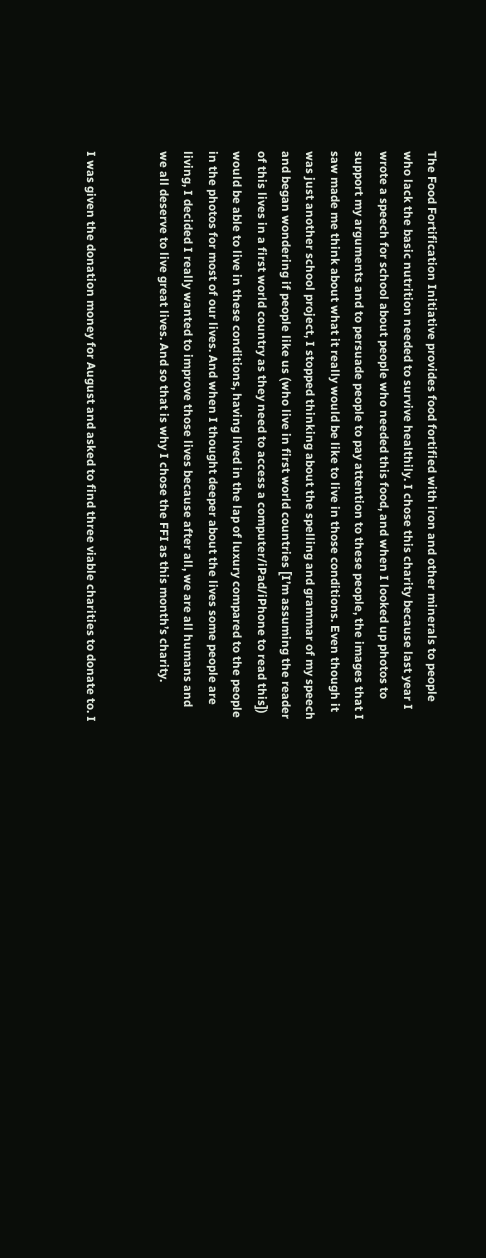The Food Fortification Initiative provides food fortified with iron and other minerals to people who lack the basic nutrition needed to survive healthily. I chose this charity because last year I wrote a speech for school about people who needed this food, and when I looked up photos to support my arguments and to persuade people to pay attention to these people, the images that I saw made me think about what it really would be like to live in those conditions. Even though it was just another school project, I stopped thinking about the spelling and grammar of my speech and began wondering if people like us (who live in first world countries [I’m assuming the reader of this lives in a first world country as they need to access a computer/iPad/iPhone to read this]) would be able to live in these conditions, having lived in the lap of luxury compared to the people in the photos for most of our lives. And when I thought deeper about the lives some people are living, I decided I really wanted to improve those lives because after all, we are all humans and we all deserve to live great lives. And so that is why I chose the FFI as this month’s charity.


I was given the donation money for August and asked to find three viable charities to donate to. I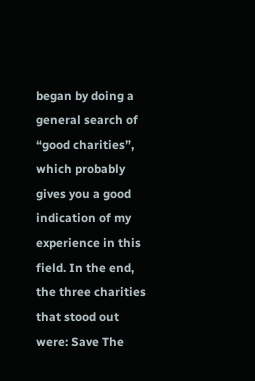began by doing a general search of “good charities”, which probably gives you a good indication of my experience in this field. In the end, the three charities that stood out were: Save The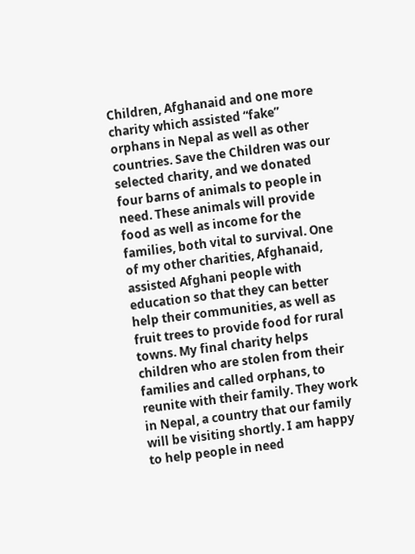Children, Afghanaid and one more charity which assisted “fake” orphans in Nepal as well as other countries. Save the Children was our selected charity, and we donated four barns of animals to people in need. These animals will provide food as well as income for the families, both vital to survival. One of my other charities, Afghanaid, assisted Afghani people with education so that they can better help their communities, as well as fruit trees to provide food for rural towns. My final charity helps children who are stolen from their families and called orphans, to reunite with their family. They work in Nepal, a country that our family will be visiting shortly. I am happy to help people in need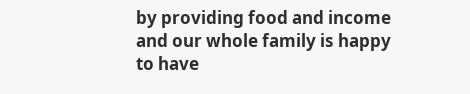by providing food and income and our whole family is happy to have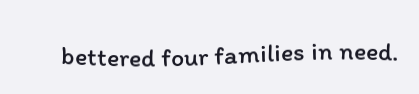bettered four families in need.